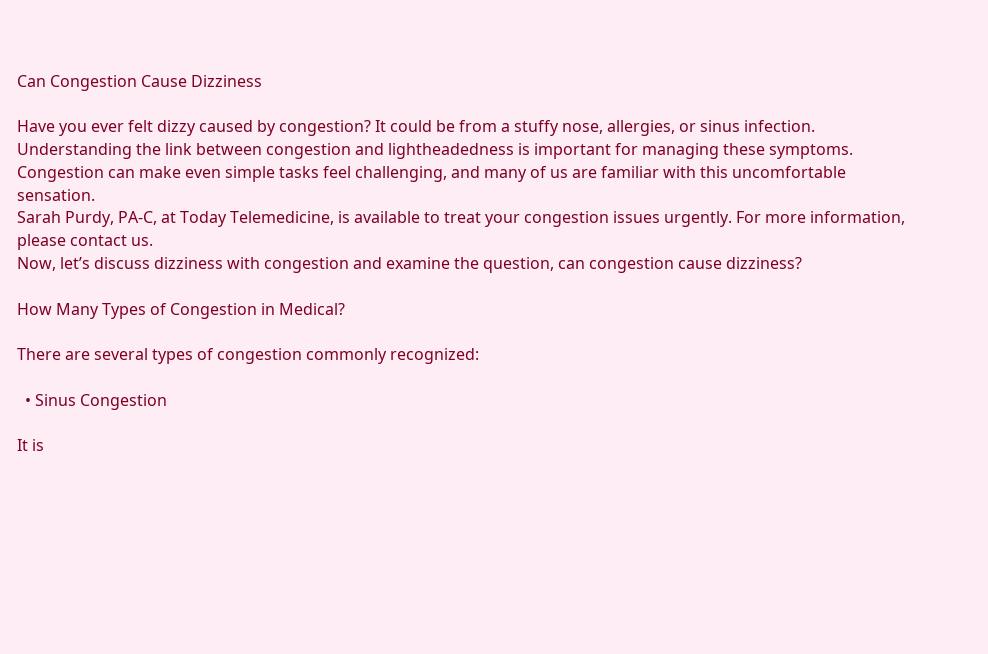Can Congestion Cause Dizziness

Have you ever felt dizzy caused by congestion? It could be from a stuffy nose, allergies, or sinus infection.
Understanding the link between congestion and lightheadedness is important for managing these symptoms.
Congestion can make even simple tasks feel challenging, and many of us are familiar with this uncomfortable sensation.
Sarah Purdy, PA-C, at Today Telemedicine, is available to treat your congestion issues urgently. For more information, please contact us.
Now, let’s discuss dizziness with congestion and examine the question, can congestion cause dizziness?

How Many Types of Congestion in Medical?

There are several types of congestion commonly recognized:

  • Sinus Congestion

It is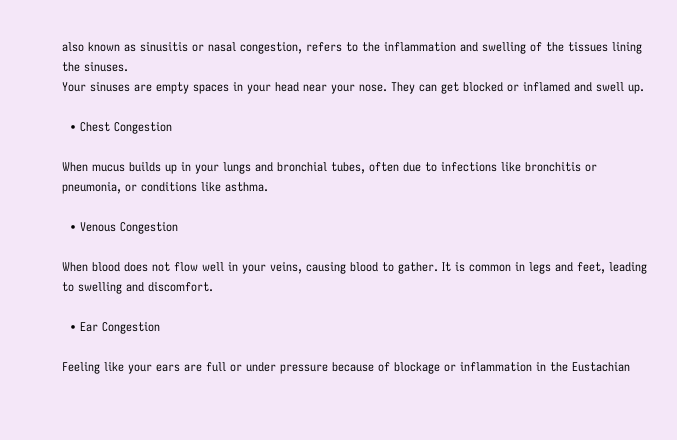also known as sinusitis or nasal congestion, refers to the inflammation and swelling of the tissues lining the sinuses.
Your sinuses are empty spaces in your head near your nose. They can get blocked or inflamed and swell up.

  • Chest Congestion

When mucus builds up in your lungs and bronchial tubes, often due to infections like bronchitis or pneumonia, or conditions like asthma.

  • Venous Congestion

When blood does not flow well in your veins, causing blood to gather. It is common in legs and feet, leading to swelling and discomfort.

  • Ear Congestion

Feeling like your ears are full or under pressure because of blockage or inflammation in the Eustachian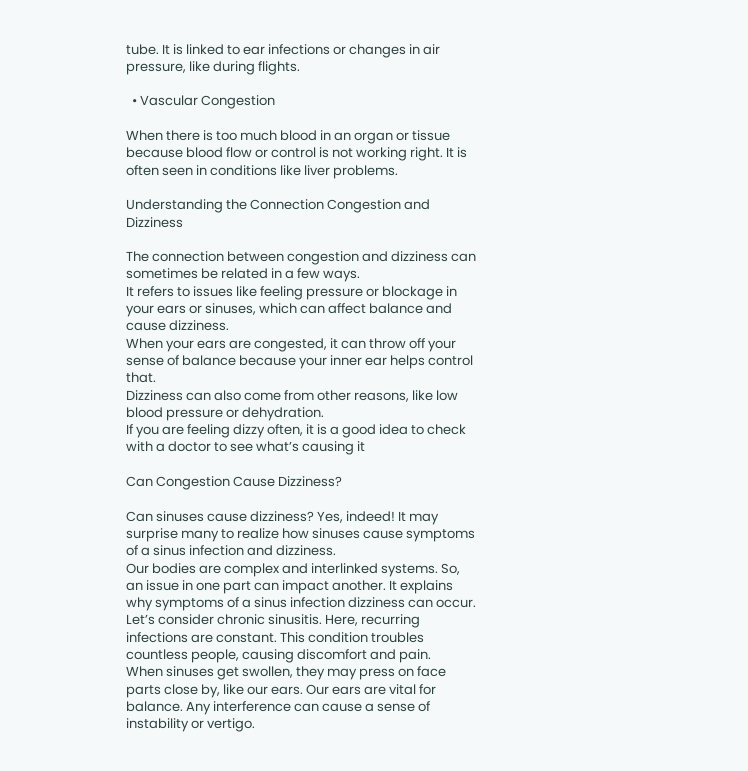tube. It is linked to ear infections or changes in air pressure, like during flights.

  • Vascular Congestion

When there is too much blood in an organ or tissue because blood flow or control is not working right. It is often seen in conditions like liver problems.

Understanding the Connection Congestion and Dizziness

The connection between congestion and dizziness can sometimes be related in a few ways.
It refers to issues like feeling pressure or blockage in your ears or sinuses, which can affect balance and cause dizziness.
When your ears are congested, it can throw off your sense of balance because your inner ear helps control that.
Dizziness can also come from other reasons, like low blood pressure or dehydration.
If you are feeling dizzy often, it is a good idea to check with a doctor to see what’s causing it

Can Congestion Cause Dizziness?

Can sinuses cause dizziness? Yes, indeed! It may surprise many to realize how sinuses cause symptoms of a sinus infection and dizziness.
Our bodies are complex and interlinked systems. So, an issue in one part can impact another. It explains why symptoms of a sinus infection dizziness can occur.
Let’s consider chronic sinusitis. Here, recurring infections are constant. This condition troubles countless people, causing discomfort and pain.
When sinuses get swollen, they may press on face parts close by, like our ears. Our ears are vital for balance. Any interference can cause a sense of instability or vertigo.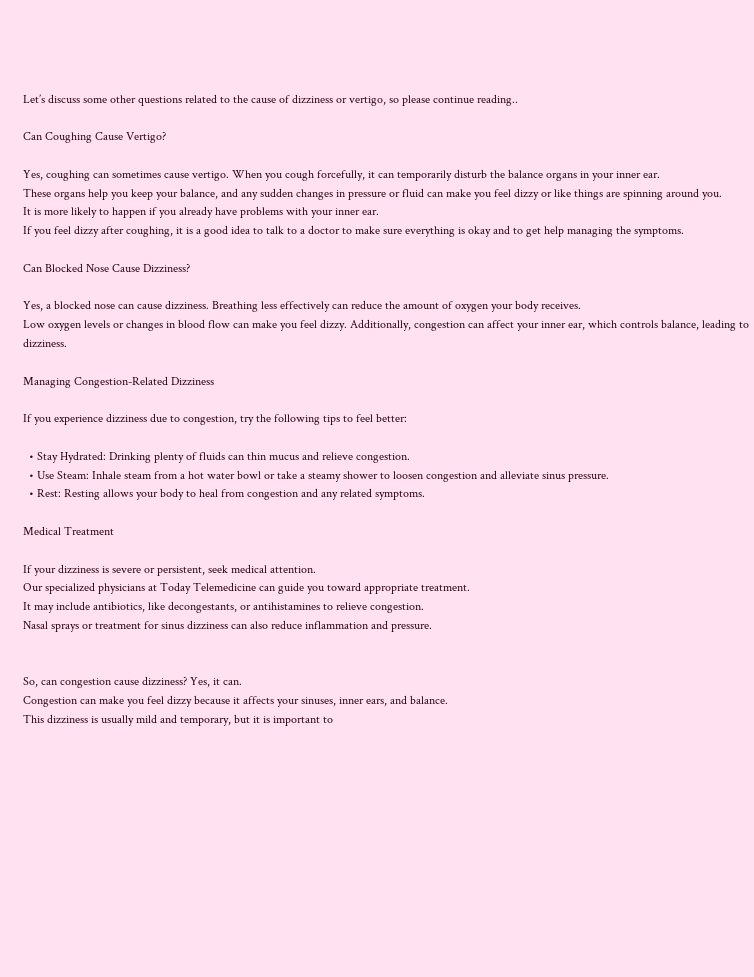Let’s discuss some other questions related to the cause of dizziness or vertigo, so please continue reading..

Can Coughing Cause Vertigo?

Yes, coughing can sometimes cause vertigo. When you cough forcefully, it can temporarily disturb the balance organs in your inner ear.
These organs help you keep your balance, and any sudden changes in pressure or fluid can make you feel dizzy or like things are spinning around you.
It is more likely to happen if you already have problems with your inner ear.
If you feel dizzy after coughing, it is a good idea to talk to a doctor to make sure everything is okay and to get help managing the symptoms.

Can Blocked Nose Cause Dizziness?

Yes, a blocked nose can cause dizziness. Breathing less effectively can reduce the amount of oxygen your body receives.
Low oxygen levels or changes in blood flow can make you feel dizzy. Additionally, congestion can affect your inner ear, which controls balance, leading to dizziness.

Managing Congestion-Related Dizziness

If you experience dizziness due to congestion, try the following tips to feel better:

  • Stay Hydrated: Drinking plenty of fluids can thin mucus and relieve congestion.
  • Use Steam: Inhale steam from a hot water bowl or take a steamy shower to loosen congestion and alleviate sinus pressure.
  • Rest: Resting allows your body to heal from congestion and any related symptoms.

Medical Treatment

If your dizziness is severe or persistent, seek medical attention.
Our specialized physicians at Today Telemedicine can guide you toward appropriate treatment.
It may include antibiotics, like decongestants, or antihistamines to relieve congestion.
Nasal sprays or treatment for sinus dizziness can also reduce inflammation and pressure.


So, can congestion cause dizziness? Yes, it can.
Congestion can make you feel dizzy because it affects your sinuses, inner ears, and balance.
This dizziness is usually mild and temporary, but it is important to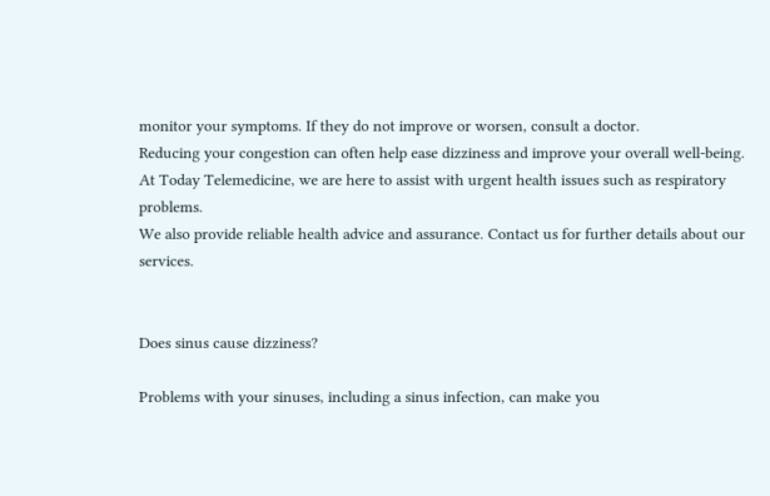monitor your symptoms. If they do not improve or worsen, consult a doctor.
Reducing your congestion can often help ease dizziness and improve your overall well-being.
At Today Telemedicine, we are here to assist with urgent health issues such as respiratory problems.
We also provide reliable health advice and assurance. Contact us for further details about our services.


Does sinus cause dizziness?

Problems with your sinuses, including a sinus infection, can make you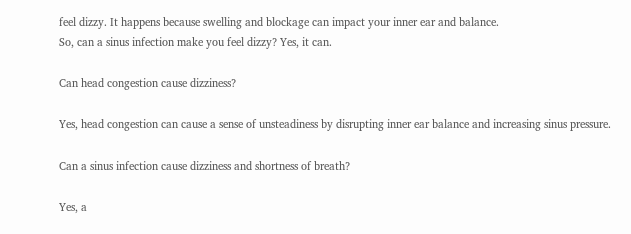feel dizzy. It happens because swelling and blockage can impact your inner ear and balance.
So, can a sinus infection make you feel dizzy? Yes, it can.

Can head congestion cause dizziness?

Yes, head congestion can cause a sense of unsteadiness by disrupting inner ear balance and increasing sinus pressure.

Can a sinus infection cause dizziness and shortness of breath?

Yes, a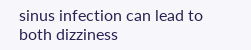sinus infection can lead to both dizziness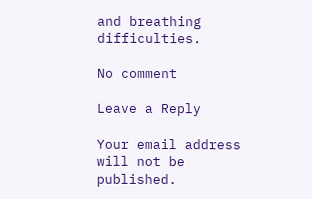and breathing difficulties.

No comment

Leave a Reply

Your email address will not be published.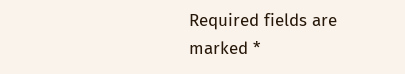Required fields are marked *